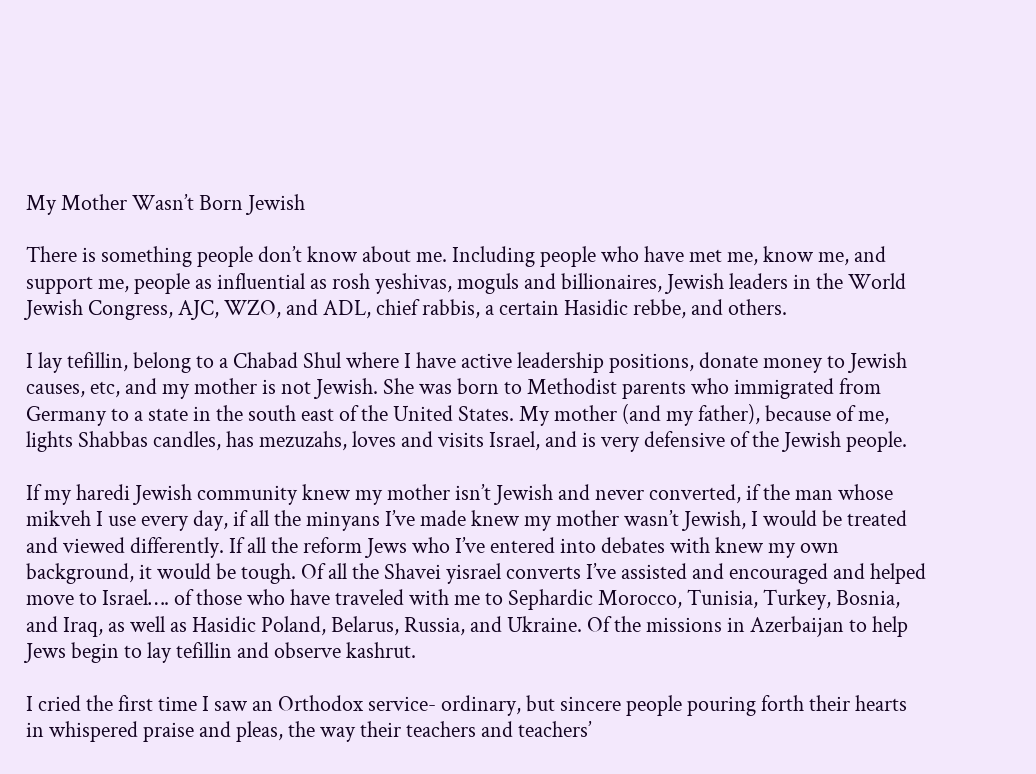My Mother Wasn’t Born Jewish

There is something people don’t know about me. Including people who have met me, know me, and support me, people as influential as rosh yeshivas, moguls and billionaires, Jewish leaders in the World Jewish Congress, AJC, WZO, and ADL, chief rabbis, a certain Hasidic rebbe, and others.

I lay tefillin, belong to a Chabad Shul where I have active leadership positions, donate money to Jewish causes, etc, and my mother is not Jewish. She was born to Methodist parents who immigrated from Germany to a state in the south east of the United States. My mother (and my father), because of me, lights Shabbas candles, has mezuzahs, loves and visits Israel, and is very defensive of the Jewish people.

If my haredi Jewish community knew my mother isn’t Jewish and never converted, if the man whose mikveh I use every day, if all the minyans I’ve made knew my mother wasn’t Jewish, I would be treated and viewed differently. If all the reform Jews who I’ve entered into debates with knew my own background, it would be tough. Of all the Shavei yisrael converts I’ve assisted and encouraged and helped move to Israel…. of those who have traveled with me to Sephardic Morocco, Tunisia, Turkey, Bosnia, and Iraq, as well as Hasidic Poland, Belarus, Russia, and Ukraine. Of the missions in Azerbaijan to help Jews begin to lay tefillin and observe kashrut.

I cried the first time I saw an Orthodox service- ordinary, but sincere people pouring forth their hearts in whispered praise and pleas, the way their teachers and teachers’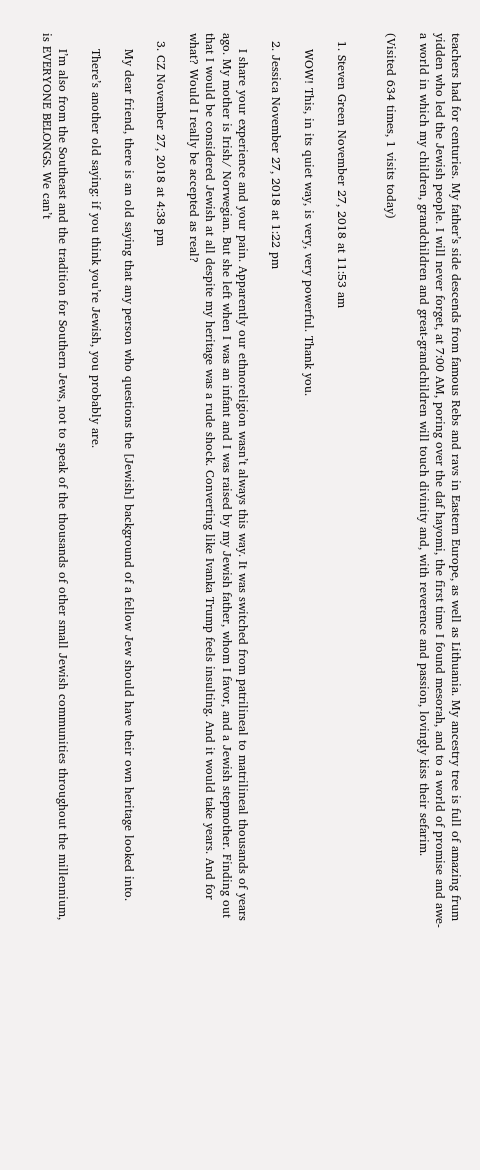teachers had for centuries. My father’s side descends from famous Rebs and ravs in Eastern Europe, as well as Lithuania. My ancestry tree is full of amazing frum yidden who led the Jewish people. I will never forget, at 7:00 AM, poring over the daf hayomi, the first time I found mesorah, and to a world of promise and awe- a world in which my children, grandchildren and great-grandchildren will touch divinity and, with reverence and passion, lovingly kiss their sefarim.

(Visited 634 times, 1 visits today)


  1. Steven Green November 27, 2018 at 11:53 am

    WOW! This, in its quiet way, is very, very powerful. Thank you.

  2. Jessica November 27, 2018 at 1:22 pm

    I share your experience and your pain. Apparently our ethnoreligion wasn’t always this way. It was switched from patrilineal to matrilineal thousands of years ago. My mother is Irish/ Norwegian. But she left when I was an infant and I was raised by my Jewish father, whom I favor, and a Jewish stepmother. Finding out that I would be considered Jewish at all despite my heritage was a rude shock. Converting like Ivanka Trump feels insulting. And it would take years. And for what? Would I really be accepted as real?

  3. CZ November 27, 2018 at 4:38 pm

    My dear friend, there is an old saying that any person who questions the [Jewish] background of a fellow Jew should have their own heritage looked into.

    There’s another old saying: if you think you’re Jewish, you probably are.

    I’m also from the Southeast and the tradition for Southern Jews, not to speak of the thousands of other small Jewish communities throughout the millennium, is EVERYONE BELONGS. We can’t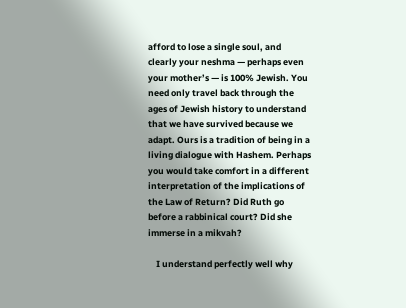afford to lose a single soul, and clearly your neshma — perhaps even your mother’s — is 100% Jewish. You need only travel back through the ages of Jewish history to understand that we have survived because we adapt. Ours is a tradition of being in a living dialogue with Hashem. Perhaps you would take comfort in a different interpretation of the implications of the Law of Return? Did Ruth go before a rabbinical court? Did she immerse in a mikvah?

    I understand perfectly well why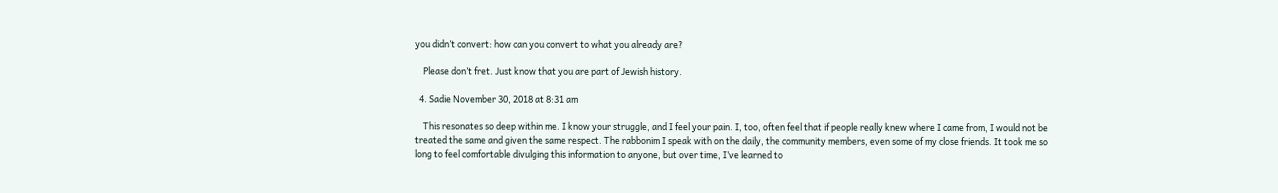you didn’t convert: how can you convert to what you already are?

    Please don’t fret. Just know that you are part of Jewish history.

  4. Sadie November 30, 2018 at 8:31 am

    This resonates so deep within me. I know your struggle, and I feel your pain. I, too, often feel that if people really knew where I came from, I would not be treated the same and given the same respect. The rabbonim I speak with on the daily, the community members, even some of my close friends. It took me so long to feel comfortable divulging this information to anyone, but over time, I’ve learned to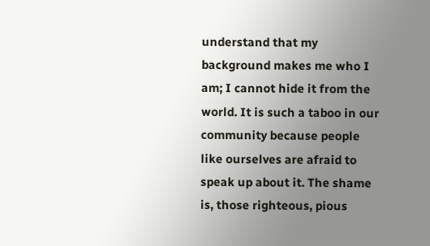understand that my background makes me who I am; I cannot hide it from the world. It is such a taboo in our community because people like ourselves are afraid to speak up about it. The shame is, those righteous, pious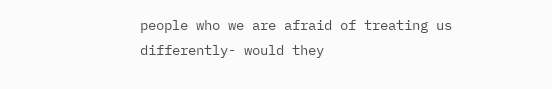people who we are afraid of treating us differently- would they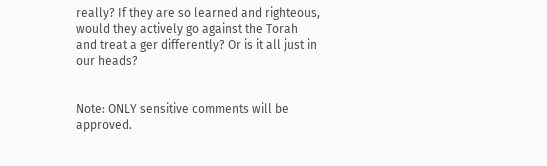really? If they are so learned and righteous, would they actively go against the Torah and treat a ger differently? Or is it all just in our heads?


Note: ONLY sensitive comments will be approved.